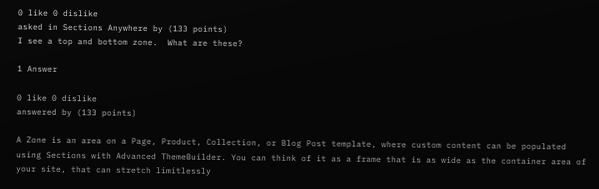0 like 0 dislike
asked in Sections Anywhere by (133 points)
I see a top and bottom zone.  What are these?

1 Answer

0 like 0 dislike
answered by (133 points)

A Zone is an area on a Page, Product, Collection, or Blog Post template, where custom content can be populated using Sections with Advanced ThemeBuilder. You can think of it as a frame that is as wide as the container area of your site, that can stretch limitlessly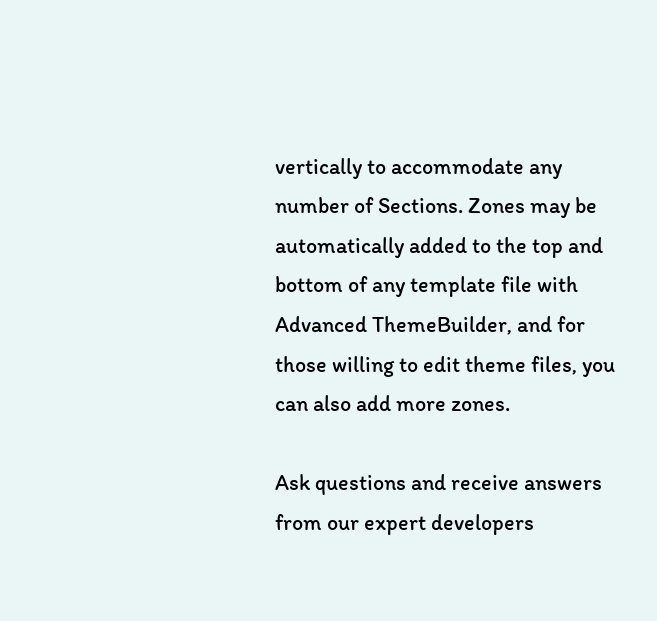vertically to accommodate any number of Sections. Zones may be automatically added to the top and bottom of any template file with Advanced ThemeBuilder, and for those willing to edit theme files, you can also add more zones.

Ask questions and receive answers from our expert developers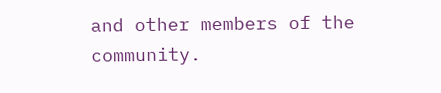and other members of the community.